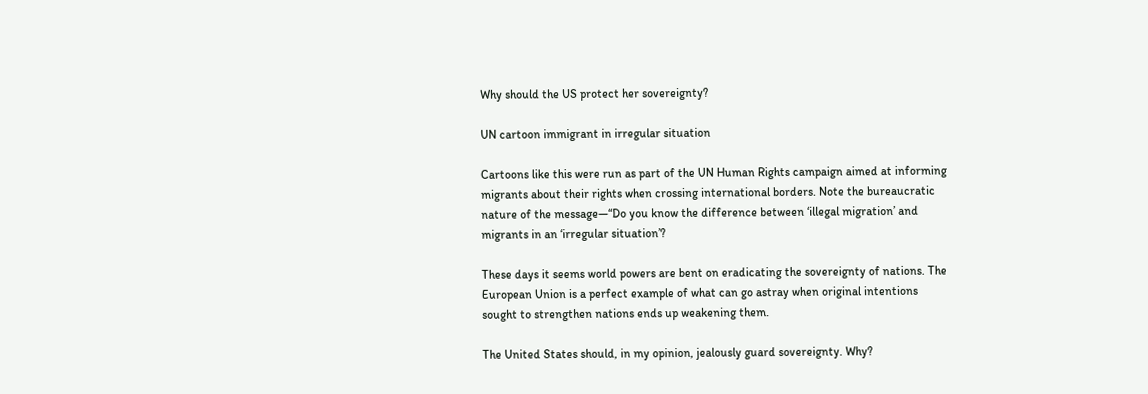Why should the US protect her sovereignty?

UN cartoon immigrant in irregular situation

Cartoons like this were run as part of the UN Human Rights campaign aimed at informing migrants about their rights when crossing international borders. Note the bureaucratic nature of the message—“Do you know the difference between ‘illegal migration’ and migrants in an ‘irregular situation’?

These days it seems world powers are bent on eradicating the sovereignty of nations. The European Union is a perfect example of what can go astray when original intentions sought to strengthen nations ends up weakening them.

The United States should, in my opinion, jealously guard sovereignty. Why?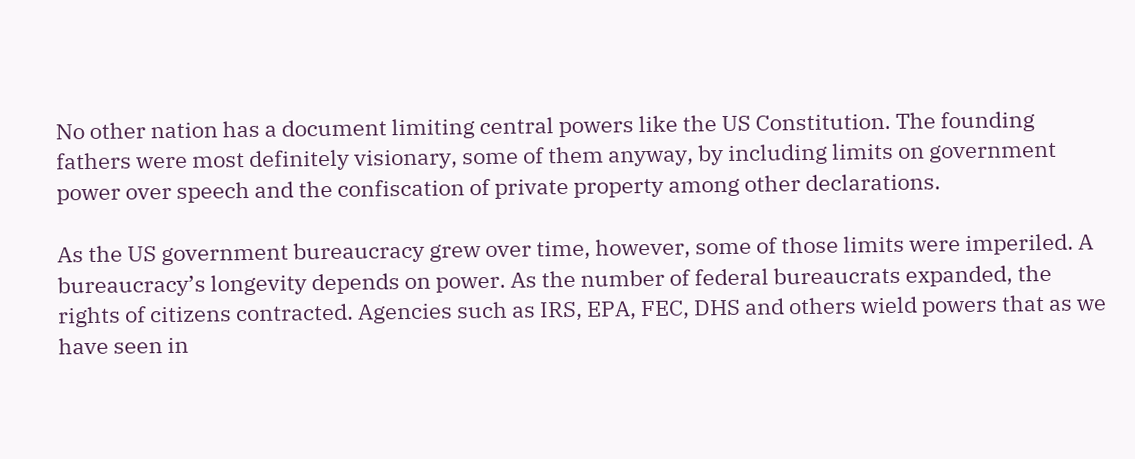No other nation has a document limiting central powers like the US Constitution. The founding fathers were most definitely visionary, some of them anyway, by including limits on government power over speech and the confiscation of private property among other declarations.

As the US government bureaucracy grew over time, however, some of those limits were imperiled. A bureaucracy’s longevity depends on power. As the number of federal bureaucrats expanded, the rights of citizens contracted. Agencies such as IRS, EPA, FEC, DHS and others wield powers that as we have seen in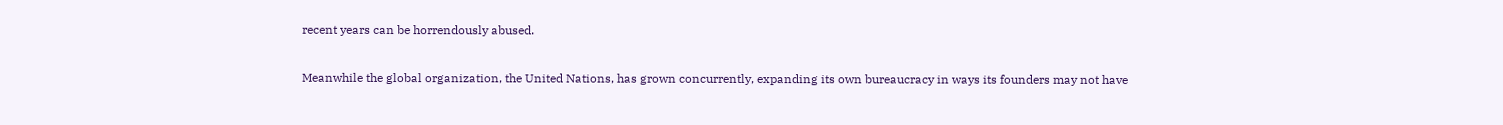recent years can be horrendously abused.

Meanwhile the global organization, the United Nations, has grown concurrently, expanding its own bureaucracy in ways its founders may not have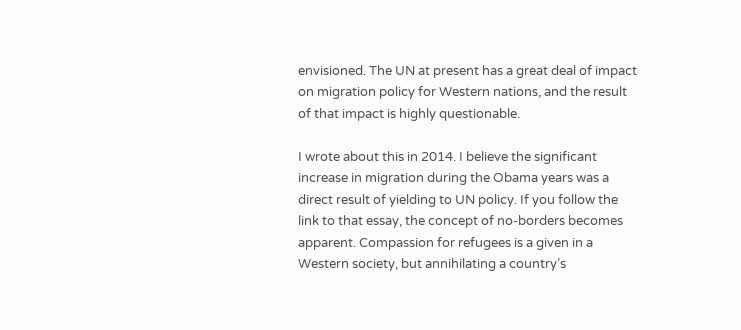envisioned. The UN at present has a great deal of impact on migration policy for Western nations, and the result of that impact is highly questionable.

I wrote about this in 2014. I believe the significant increase in migration during the Obama years was a direct result of yielding to UN policy. If you follow the link to that essay, the concept of no-borders becomes apparent. Compassion for refugees is a given in a Western society, but annihilating a country’s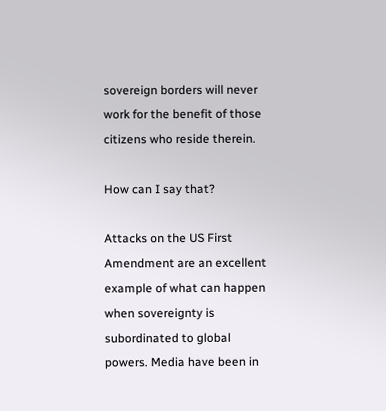sovereign borders will never work for the benefit of those citizens who reside therein.

How can I say that?

Attacks on the US First Amendment are an excellent example of what can happen when sovereignty is subordinated to global powers. Media have been in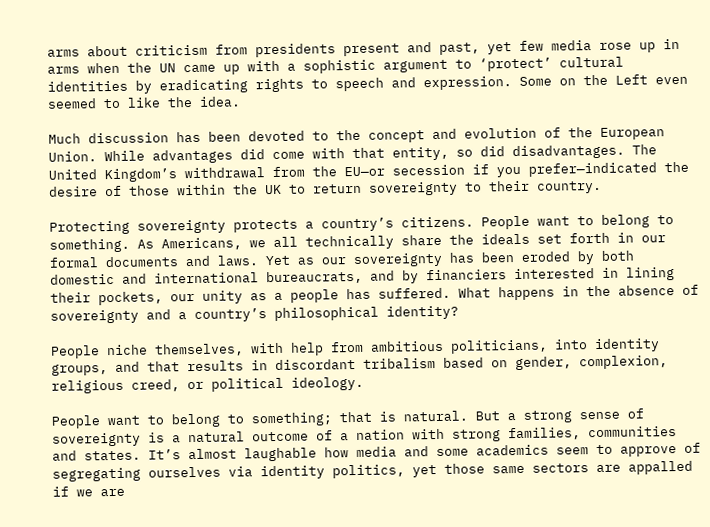arms about criticism from presidents present and past, yet few media rose up in arms when the UN came up with a sophistic argument to ‘protect’ cultural identities by eradicating rights to speech and expression. Some on the Left even seemed to like the idea.

Much discussion has been devoted to the concept and evolution of the European Union. While advantages did come with that entity, so did disadvantages. The United Kingdom’s withdrawal from the EU—or secession if you prefer—indicated the desire of those within the UK to return sovereignty to their country.

Protecting sovereignty protects a country’s citizens. People want to belong to something. As Americans, we all technically share the ideals set forth in our formal documents and laws. Yet as our sovereignty has been eroded by both domestic and international bureaucrats, and by financiers interested in lining their pockets, our unity as a people has suffered. What happens in the absence of sovereignty and a country’s philosophical identity?

People niche themselves, with help from ambitious politicians, into identity groups, and that results in discordant tribalism based on gender, complexion, religious creed, or political ideology.

People want to belong to something; that is natural. But a strong sense of sovereignty is a natural outcome of a nation with strong families, communities and states. It’s almost laughable how media and some academics seem to approve of segregating ourselves via identity politics, yet those same sectors are appalled if we are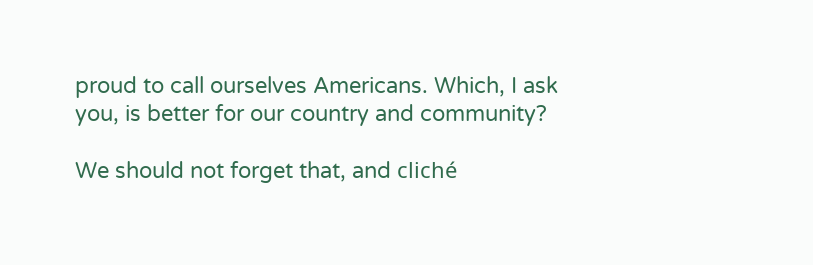proud to call ourselves Americans. Which, I ask you, is better for our country and community?

We should not forget that, and cliché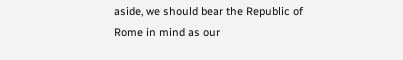aside, we should bear the Republic of Rome in mind as our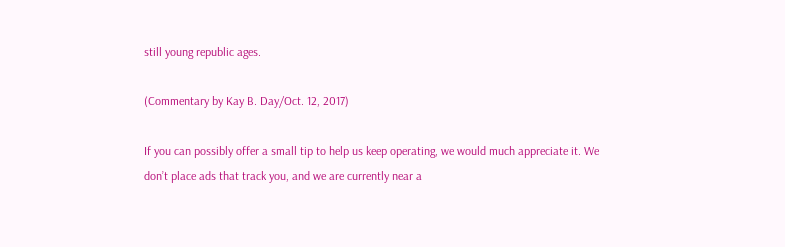still young republic ages.

(Commentary by Kay B. Day/Oct. 12, 2017)

If you can possibly offer a small tip to help us keep operating, we would much appreciate it. We don’t place ads that track you, and we are currently near a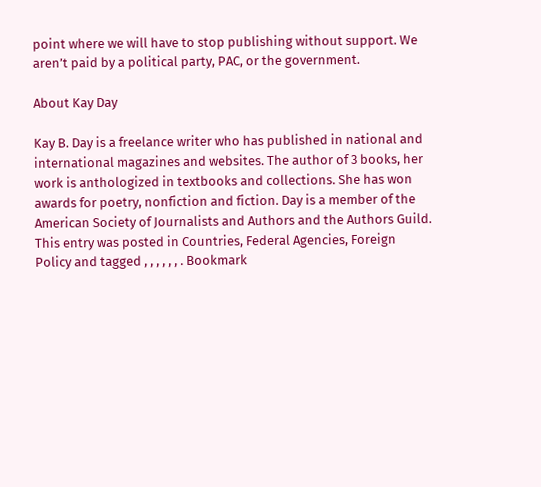point where we will have to stop publishing without support. We aren’t paid by a political party, PAC, or the government.

About Kay Day

Kay B. Day is a freelance writer who has published in national and international magazines and websites. The author of 3 books, her work is anthologized in textbooks and collections. She has won awards for poetry, nonfiction and fiction. Day is a member of the American Society of Journalists and Authors and the Authors Guild.
This entry was posted in Countries, Federal Agencies, Foreign Policy and tagged , , , , , , . Bookmark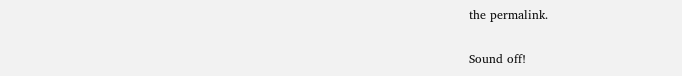the permalink.

Sound off!